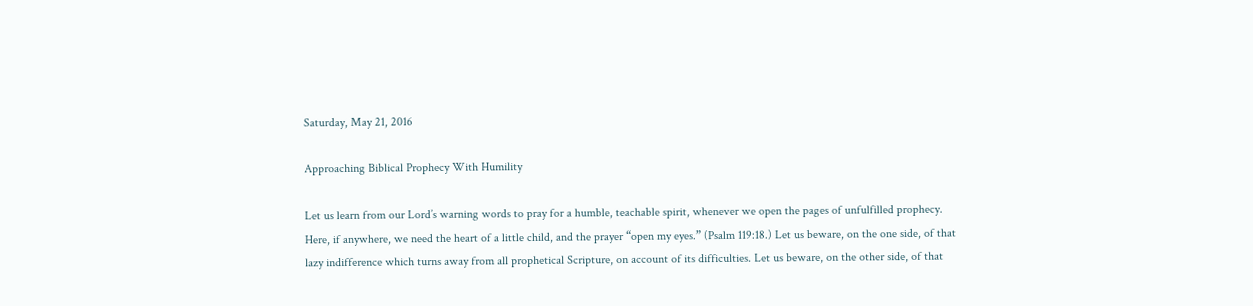Saturday, May 21, 2016

Approaching Biblical Prophecy With Humility

Let us learn from our Lord’s warning words to pray for a humble, teachable spirit, whenever we open the pages of unfulfilled prophecy.
Here, if anywhere, we need the heart of a little child, and the prayer “open my eyes.” (Psalm 119:18.) Let us beware, on the one side, of that lazy indifference which turns away from all prophetical Scripture, on account of its difficulties. Let us beware, on the other side, of that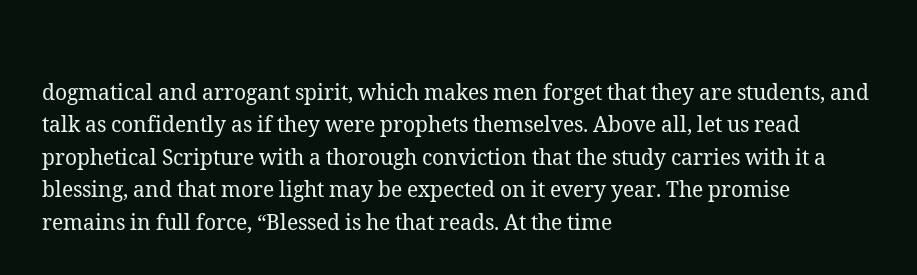dogmatical and arrogant spirit, which makes men forget that they are students, and talk as confidently as if they were prophets themselves. Above all, let us read prophetical Scripture with a thorough conviction that the study carries with it a blessing, and that more light may be expected on it every year. The promise remains in full force, “Blessed is he that reads. At the time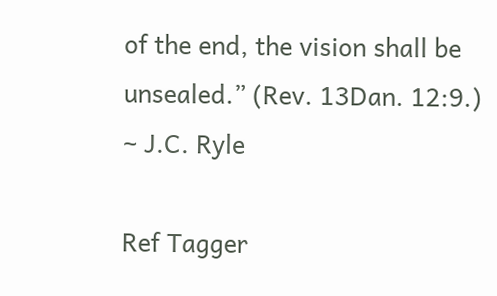of the end, the vision shall be unsealed.” (Rev. 13Dan. 12:9.)
~ J.C. Ryle

Ref Tagger